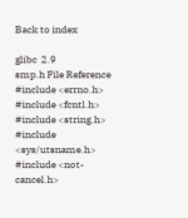Back to index

glibc  2.9
smp.h File Reference
#include <errno.h>
#include <fcntl.h>
#include <string.h>
#include <sys/utsname.h>
#include <not-cancel.h>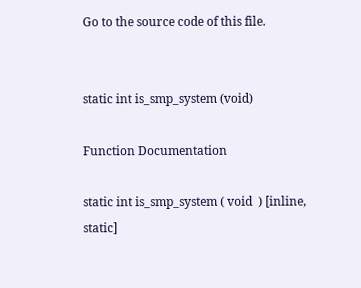Go to the source code of this file.


static int is_smp_system (void)

Function Documentation

static int is_smp_system ( void  ) [inline, static]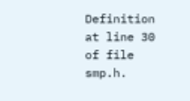Definition at line 30 of file smp.h.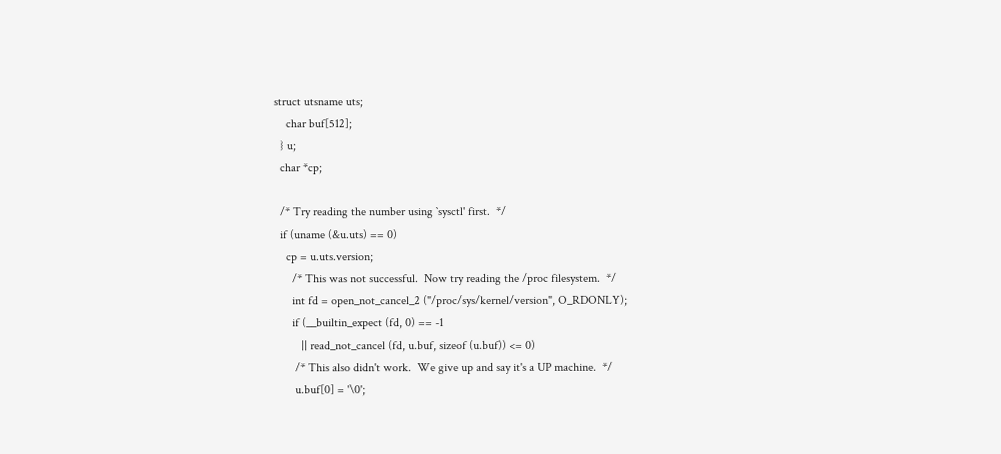struct utsname uts;
    char buf[512];
  } u;
  char *cp;

  /* Try reading the number using `sysctl' first.  */
  if (uname (&u.uts) == 0)
    cp = u.uts.version;
      /* This was not successful.  Now try reading the /proc filesystem.  */
      int fd = open_not_cancel_2 ("/proc/sys/kernel/version", O_RDONLY);
      if (__builtin_expect (fd, 0) == -1
         || read_not_cancel (fd, u.buf, sizeof (u.buf)) <= 0)
       /* This also didn't work.  We give up and say it's a UP machine.  */
       u.buf[0] = '\0';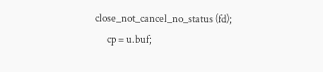close_not_cancel_no_status (fd);
      cp = u.buf;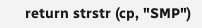return strstr (cp, "SMP")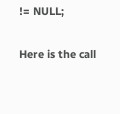!= NULL;

Here is the call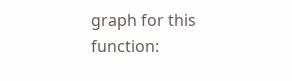graph for this function: